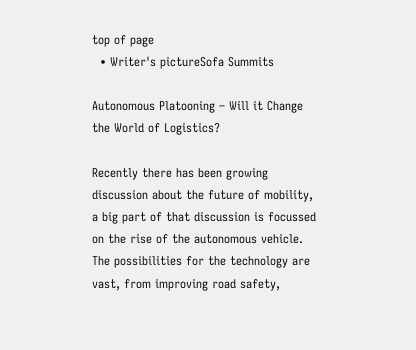top of page
  • Writer's pictureSofa Summits

Autonomous Platooning – Will it Change the World of Logistics?

Recently there has been growing discussion about the future of mobility, a big part of that discussion is focussed on the rise of the autonomous vehicle. The possibilities for the technology are vast, from improving road safety,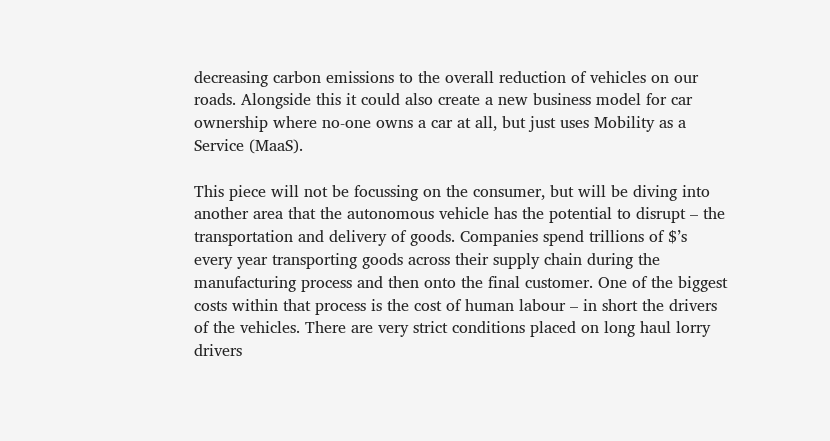decreasing carbon emissions to the overall reduction of vehicles on our roads. Alongside this it could also create a new business model for car ownership where no-one owns a car at all, but just uses Mobility as a Service (MaaS).

This piece will not be focussing on the consumer, but will be diving into another area that the autonomous vehicle has the potential to disrupt – the transportation and delivery of goods. Companies spend trillions of $’s every year transporting goods across their supply chain during the manufacturing process and then onto the final customer. One of the biggest costs within that process is the cost of human labour – in short the drivers of the vehicles. There are very strict conditions placed on long haul lorry drivers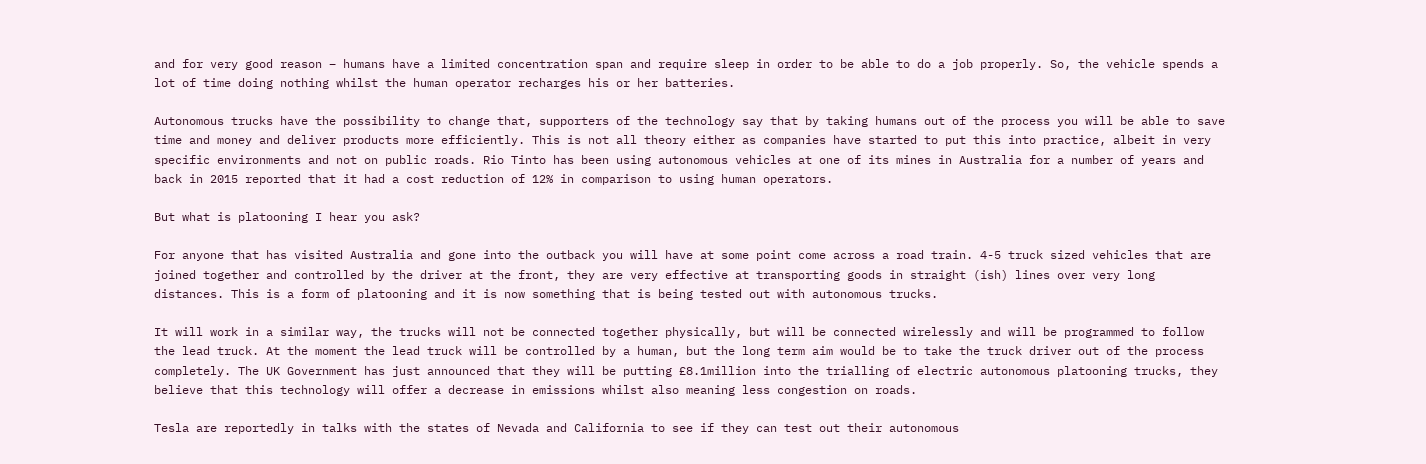and for very good reason – humans have a limited concentration span and require sleep in order to be able to do a job properly. So, the vehicle spends a lot of time doing nothing whilst the human operator recharges his or her batteries.

Autonomous trucks have the possibility to change that, supporters of the technology say that by taking humans out of the process you will be able to save time and money and deliver products more efficiently. This is not all theory either as companies have started to put this into practice, albeit in very specific environments and not on public roads. Rio Tinto has been using autonomous vehicles at one of its mines in Australia for a number of years and back in 2015 reported that it had a cost reduction of 12% in comparison to using human operators.

But what is platooning I hear you ask?

For anyone that has visited Australia and gone into the outback you will have at some point come across a road train. 4-5 truck sized vehicles that are joined together and controlled by the driver at the front, they are very effective at transporting goods in straight (ish) lines over very long distances. This is a form of platooning and it is now something that is being tested out with autonomous trucks.

It will work in a similar way, the trucks will not be connected together physically, but will be connected wirelessly and will be programmed to follow the lead truck. At the moment the lead truck will be controlled by a human, but the long term aim would be to take the truck driver out of the process completely. The UK Government has just announced that they will be putting £8.1million into the trialling of electric autonomous platooning trucks, they believe that this technology will offer a decrease in emissions whilst also meaning less congestion on roads.

Tesla are reportedly in talks with the states of Nevada and California to see if they can test out their autonomous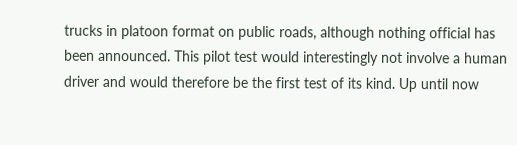trucks in platoon format on public roads, although nothing official has been announced. This pilot test would interestingly not involve a human driver and would therefore be the first test of its kind. Up until now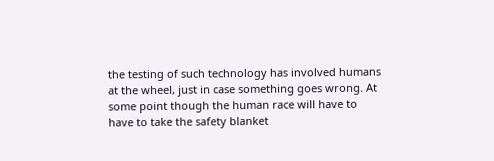the testing of such technology has involved humans at the wheel, just in case something goes wrong. At some point though the human race will have to have to take the safety blanket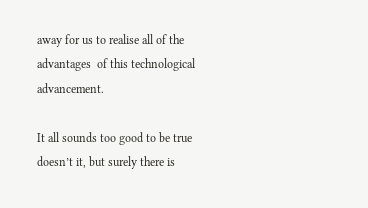away for us to realise all of the advantages  of this technological advancement.

It all sounds too good to be true doesn’t it, but surely there is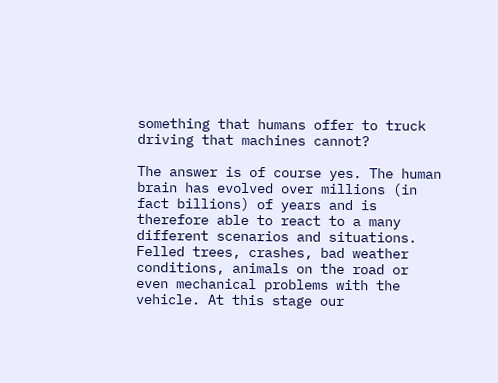something that humans offer to truck driving that machines cannot?

The answer is of course yes. The human brain has evolved over millions (in fact billions) of years and is therefore able to react to a many different scenarios and situations. Felled trees, crashes, bad weather conditions, animals on the road or even mechanical problems with the vehicle. At this stage our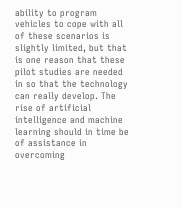ability to program vehicles to cope with all of these scenarios is slightly limited, but that is one reason that these pilot studies are needed in so that the technology can really develop. The rise of artificial intelligence and machine learning should in time be of assistance in overcoming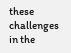these challenges in the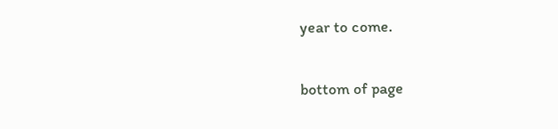year to come.


bottom of page